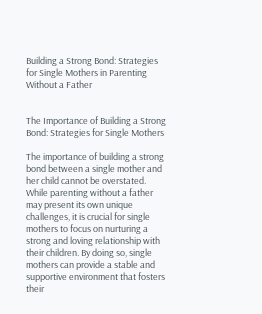Building a Strong Bond: Strategies for Single Mothers in Parenting Without a Father


The Importance of Building a Strong Bond: Strategies for Single Mothers

The importance of building a strong bond between a single mother and her child cannot be overstated. While parenting without a father may present its own unique challenges, it is crucial for single mothers to focus on nurturing a strong and loving relationship with their children. By doing so, single mothers can provide a stable and supportive environment that fosters their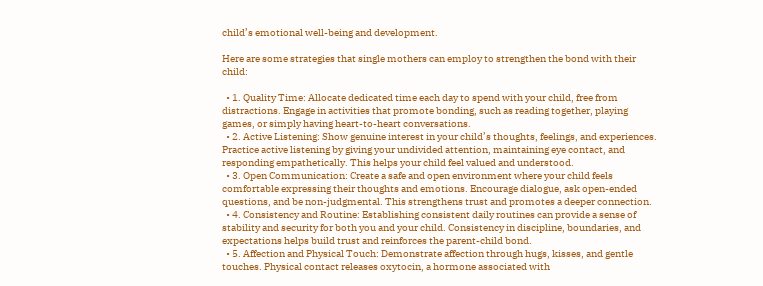child’s emotional well-being and development.

Here are some strategies that single mothers can employ to strengthen the bond with their child:

  • 1. Quality Time: Allocate dedicated time each day to spend with your child, free from distractions. Engage in activities that promote bonding, such as reading together, playing games, or simply having heart-to-heart conversations.
  • 2. Active Listening: Show genuine interest in your child’s thoughts, feelings, and experiences. Practice active listening by giving your undivided attention, maintaining eye contact, and responding empathetically. This helps your child feel valued and understood.
  • 3. Open Communication: Create a safe and open environment where your child feels comfortable expressing their thoughts and emotions. Encourage dialogue, ask open-ended questions, and be non-judgmental. This strengthens trust and promotes a deeper connection.
  • 4. Consistency and Routine: Establishing consistent daily routines can provide a sense of stability and security for both you and your child. Consistency in discipline, boundaries, and expectations helps build trust and reinforces the parent-child bond.
  • 5. Affection and Physical Touch: Demonstrate affection through hugs, kisses, and gentle touches. Physical contact releases oxytocin, a hormone associated with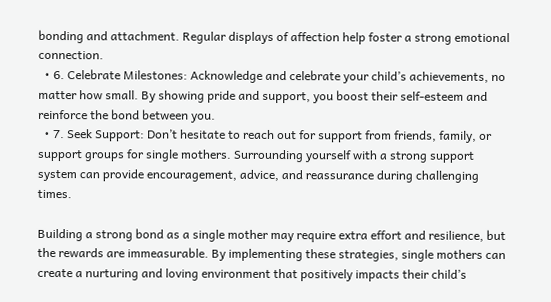bonding and attachment. Regular displays of affection help foster a strong emotional connection.
  • 6. Celebrate Milestones: Acknowledge and celebrate your child’s achievements, no matter how small. By showing pride and support, you boost their self-esteem and reinforce the bond between you.
  • 7. Seek Support: Don’t hesitate to reach out for support from friends, family, or support groups for single mothers. Surrounding yourself with a strong support system can provide encouragement, advice, and reassurance during challenging times.

Building a strong bond as a single mother may require extra effort and resilience, but the rewards are immeasurable. By implementing these strategies, single mothers can create a nurturing and loving environment that positively impacts their child’s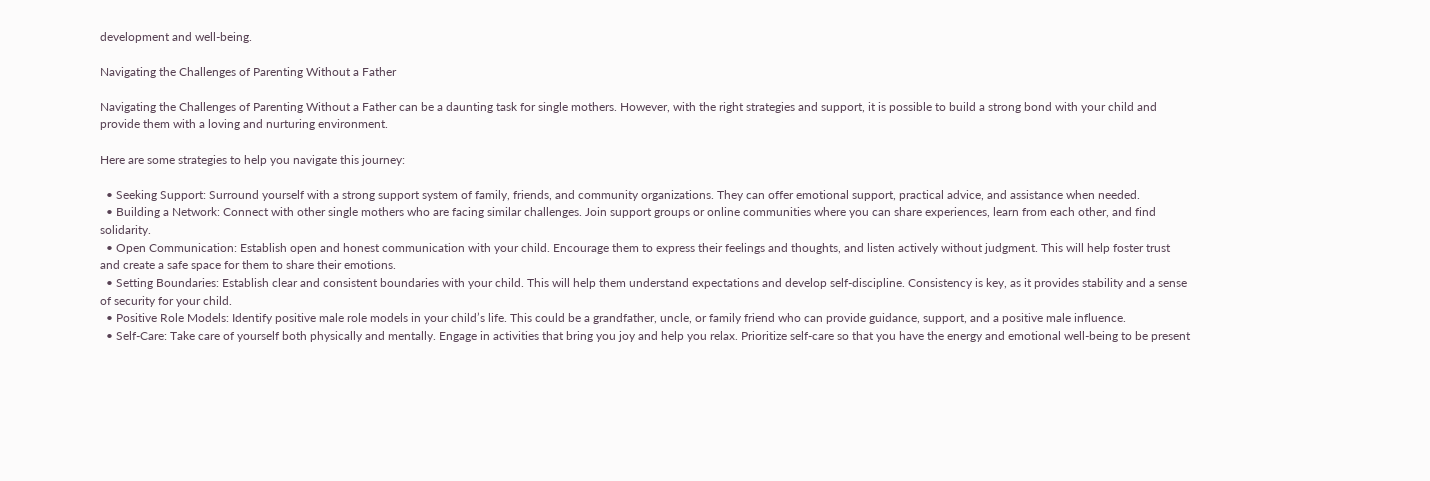development and well-being.

Navigating the Challenges of Parenting Without a Father

Navigating the Challenges of Parenting Without a Father can be a daunting task for single mothers. However, with the right strategies and support, it is possible to build a strong bond with your child and provide them with a loving and nurturing environment.

Here are some strategies to help you navigate this journey:

  • Seeking Support: Surround yourself with a strong support system of family, friends, and community organizations. They can offer emotional support, practical advice, and assistance when needed.
  • Building a Network: Connect with other single mothers who are facing similar challenges. Join support groups or online communities where you can share experiences, learn from each other, and find solidarity.
  • Open Communication: Establish open and honest communication with your child. Encourage them to express their feelings and thoughts, and listen actively without judgment. This will help foster trust and create a safe space for them to share their emotions.
  • Setting Boundaries: Establish clear and consistent boundaries with your child. This will help them understand expectations and develop self-discipline. Consistency is key, as it provides stability and a sense of security for your child.
  • Positive Role Models: Identify positive male role models in your child’s life. This could be a grandfather, uncle, or family friend who can provide guidance, support, and a positive male influence.
  • Self-Care: Take care of yourself both physically and mentally. Engage in activities that bring you joy and help you relax. Prioritize self-care so that you have the energy and emotional well-being to be present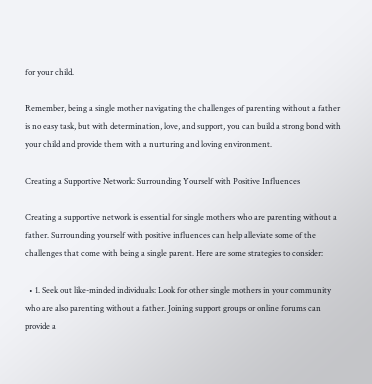for your child.

Remember, being a single mother navigating the challenges of parenting without a father is no easy task, but with determination, love, and support, you can build a strong bond with your child and provide them with a nurturing and loving environment.

Creating a Supportive Network: Surrounding Yourself with Positive Influences

Creating a supportive network is essential for single mothers who are parenting without a father. Surrounding yourself with positive influences can help alleviate some of the challenges that come with being a single parent. Here are some strategies to consider:

  • 1. Seek out like-minded individuals: Look for other single mothers in your community who are also parenting without a father. Joining support groups or online forums can provide a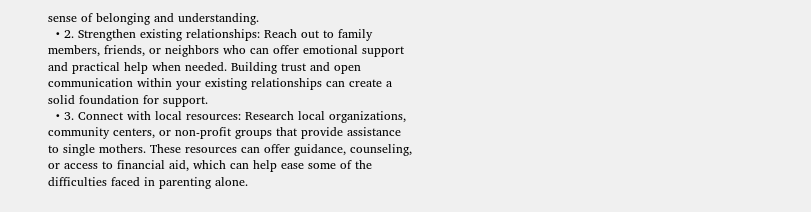sense of belonging and understanding.
  • 2. Strengthen existing relationships: Reach out to family members, friends, or neighbors who can offer emotional support and practical help when needed. Building trust and open communication within your existing relationships can create a solid foundation for support.
  • 3. Connect with local resources: Research local organizations, community centers, or non-profit groups that provide assistance to single mothers. These resources can offer guidance, counseling, or access to financial aid, which can help ease some of the difficulties faced in parenting alone.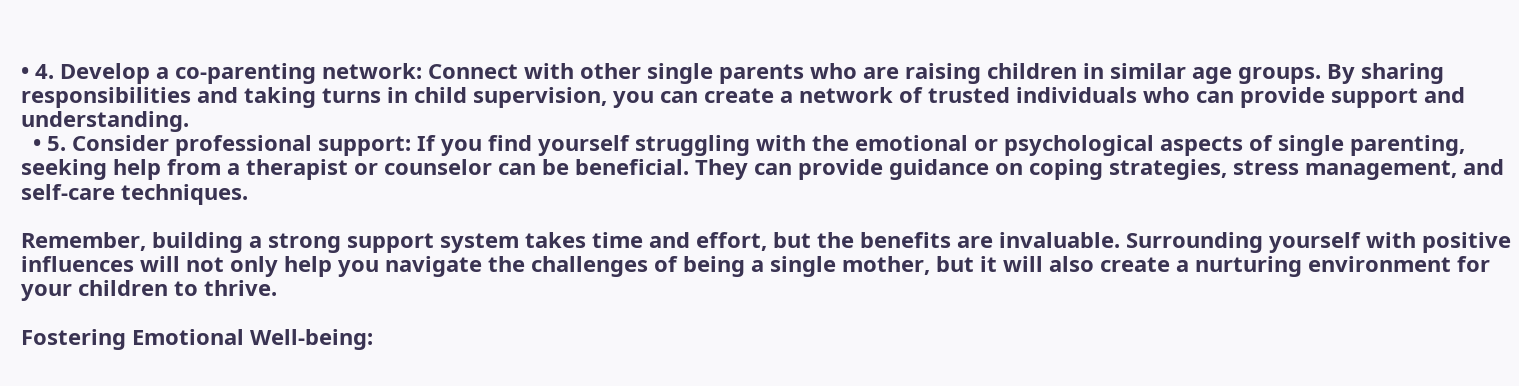• 4. Develop a co-parenting network: Connect with other single parents who are raising children in similar age groups. By sharing responsibilities and taking turns in child supervision, you can create a network of trusted individuals who can provide support and understanding.
  • 5. Consider professional support: If you find yourself struggling with the emotional or psychological aspects of single parenting, seeking help from a therapist or counselor can be beneficial. They can provide guidance on coping strategies, stress management, and self-care techniques.

Remember, building a strong support system takes time and effort, but the benefits are invaluable. Surrounding yourself with positive influences will not only help you navigate the challenges of being a single mother, but it will also create a nurturing environment for your children to thrive.

Fostering Emotional Well-being: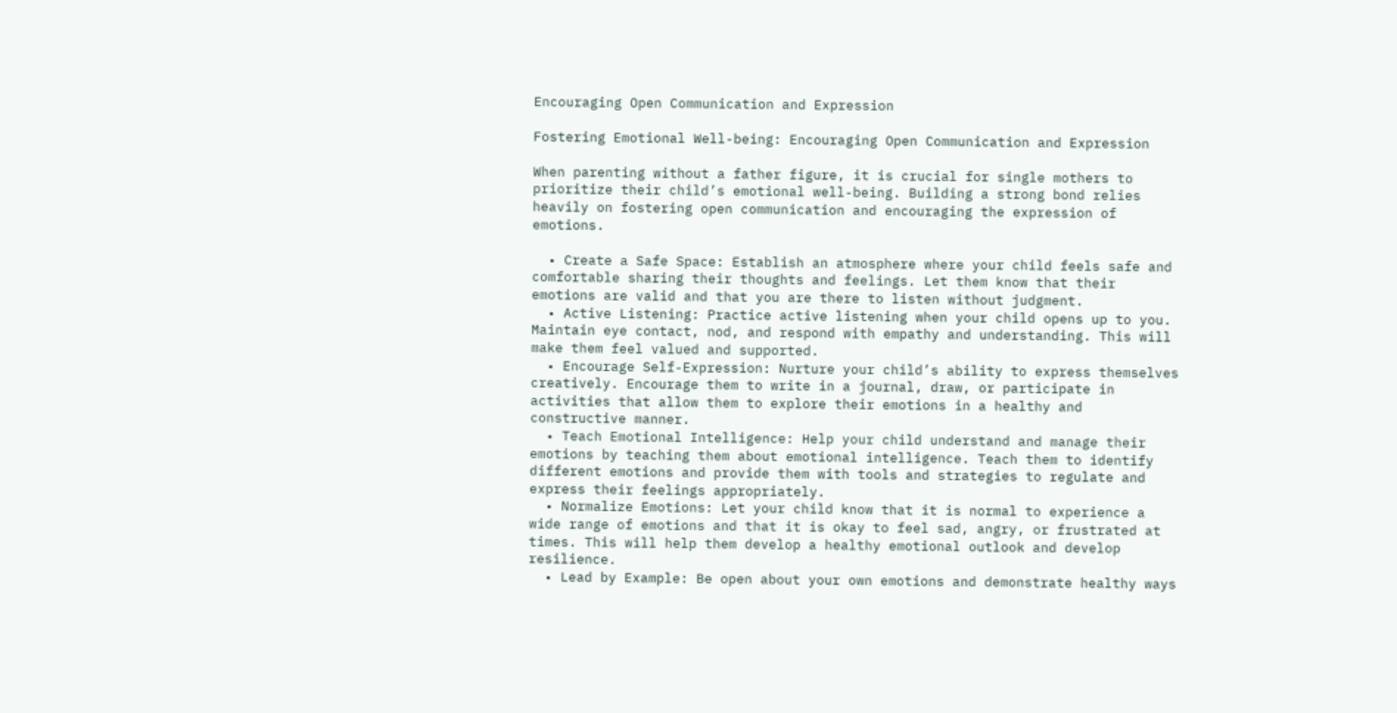Encouraging Open Communication and Expression

Fostering Emotional Well-being: Encouraging Open Communication and Expression

When parenting without a father figure, it is crucial for single mothers to prioritize their child’s emotional well-being. Building a strong bond relies heavily on fostering open communication and encouraging the expression of emotions.

  • Create a Safe Space: Establish an atmosphere where your child feels safe and comfortable sharing their thoughts and feelings. Let them know that their emotions are valid and that you are there to listen without judgment.
  • Active Listening: Practice active listening when your child opens up to you. Maintain eye contact, nod, and respond with empathy and understanding. This will make them feel valued and supported.
  • Encourage Self-Expression: Nurture your child’s ability to express themselves creatively. Encourage them to write in a journal, draw, or participate in activities that allow them to explore their emotions in a healthy and constructive manner.
  • Teach Emotional Intelligence: Help your child understand and manage their emotions by teaching them about emotional intelligence. Teach them to identify different emotions and provide them with tools and strategies to regulate and express their feelings appropriately.
  • Normalize Emotions: Let your child know that it is normal to experience a wide range of emotions and that it is okay to feel sad, angry, or frustrated at times. This will help them develop a healthy emotional outlook and develop resilience.
  • Lead by Example: Be open about your own emotions and demonstrate healthy ways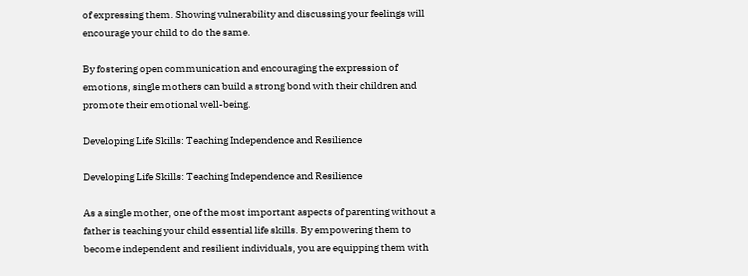of expressing them. Showing vulnerability and discussing your feelings will encourage your child to do the same.

By fostering open communication and encouraging the expression of emotions, single mothers can build a strong bond with their children and promote their emotional well-being.

Developing Life Skills: Teaching Independence and Resilience

Developing Life Skills: Teaching Independence and Resilience

As a single mother, one of the most important aspects of parenting without a father is teaching your child essential life skills. By empowering them to become independent and resilient individuals, you are equipping them with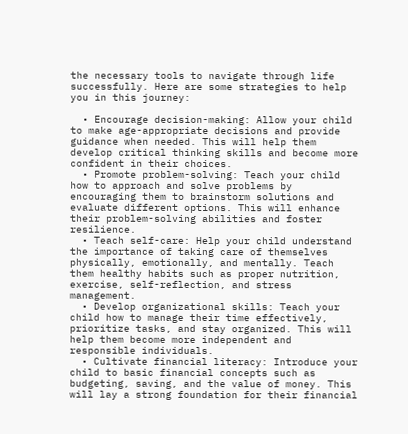the necessary tools to navigate through life successfully. Here are some strategies to help you in this journey:

  • Encourage decision-making: Allow your child to make age-appropriate decisions and provide guidance when needed. This will help them develop critical thinking skills and become more confident in their choices.
  • Promote problem-solving: Teach your child how to approach and solve problems by encouraging them to brainstorm solutions and evaluate different options. This will enhance their problem-solving abilities and foster resilience.
  • Teach self-care: Help your child understand the importance of taking care of themselves physically, emotionally, and mentally. Teach them healthy habits such as proper nutrition, exercise, self-reflection, and stress management.
  • Develop organizational skills: Teach your child how to manage their time effectively, prioritize tasks, and stay organized. This will help them become more independent and responsible individuals.
  • Cultivate financial literacy: Introduce your child to basic financial concepts such as budgeting, saving, and the value of money. This will lay a strong foundation for their financial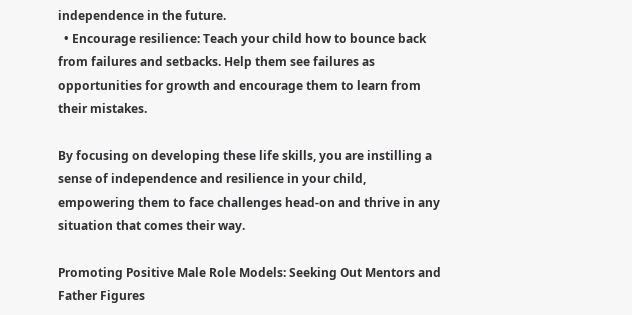independence in the future.
  • Encourage resilience: Teach your child how to bounce back from failures and setbacks. Help them see failures as opportunities for growth and encourage them to learn from their mistakes.

By focusing on developing these life skills, you are instilling a sense of independence and resilience in your child, empowering them to face challenges head-on and thrive in any situation that comes their way.

Promoting Positive Male Role Models: Seeking Out Mentors and Father Figures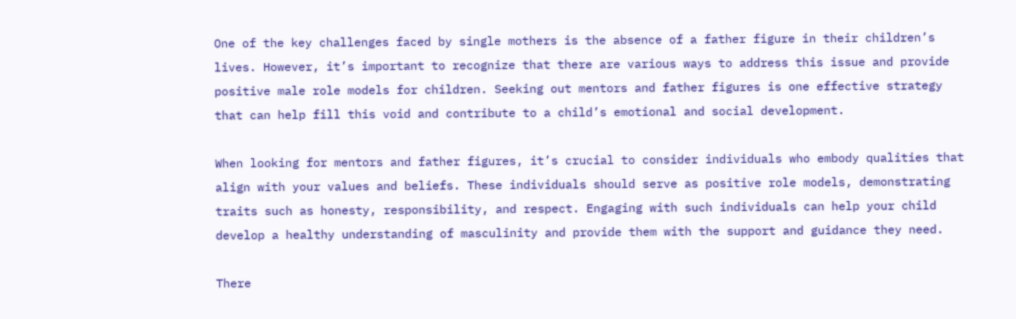One of the key challenges faced by single mothers is the absence of a father figure in their children’s lives. However, it’s important to recognize that there are various ways to address this issue and provide positive male role models for children. Seeking out mentors and father figures is one effective strategy that can help fill this void and contribute to a child’s emotional and social development.

When looking for mentors and father figures, it’s crucial to consider individuals who embody qualities that align with your values and beliefs. These individuals should serve as positive role models, demonstrating traits such as honesty, responsibility, and respect. Engaging with such individuals can help your child develop a healthy understanding of masculinity and provide them with the support and guidance they need.

There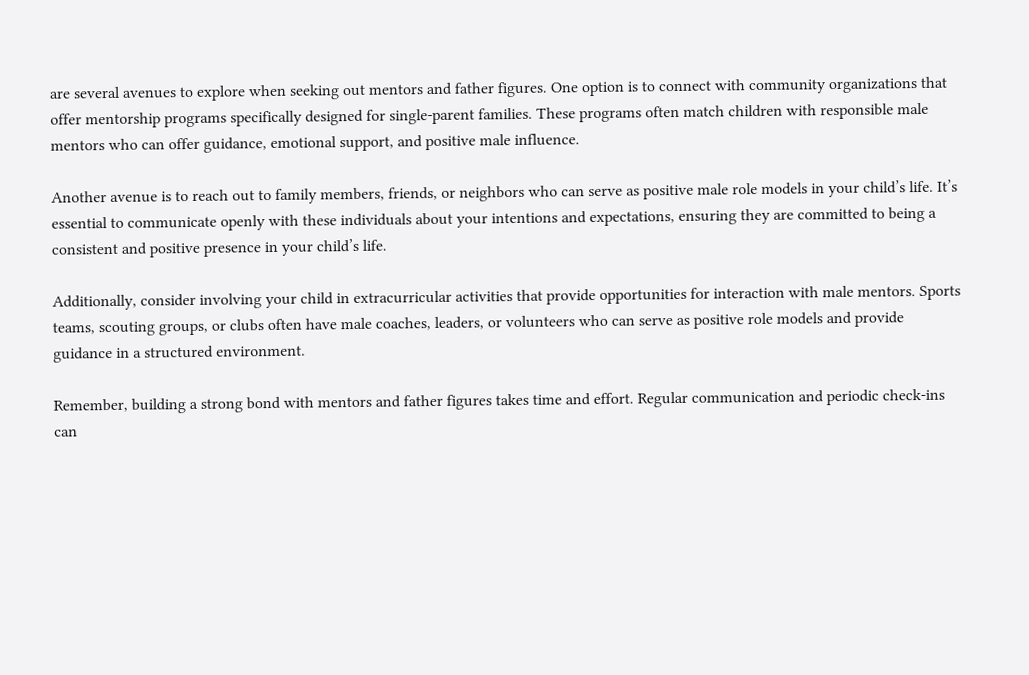are several avenues to explore when seeking out mentors and father figures. One option is to connect with community organizations that offer mentorship programs specifically designed for single-parent families. These programs often match children with responsible male mentors who can offer guidance, emotional support, and positive male influence.

Another avenue is to reach out to family members, friends, or neighbors who can serve as positive male role models in your child’s life. It’s essential to communicate openly with these individuals about your intentions and expectations, ensuring they are committed to being a consistent and positive presence in your child’s life.

Additionally, consider involving your child in extracurricular activities that provide opportunities for interaction with male mentors. Sports teams, scouting groups, or clubs often have male coaches, leaders, or volunteers who can serve as positive role models and provide guidance in a structured environment.

Remember, building a strong bond with mentors and father figures takes time and effort. Regular communication and periodic check-ins can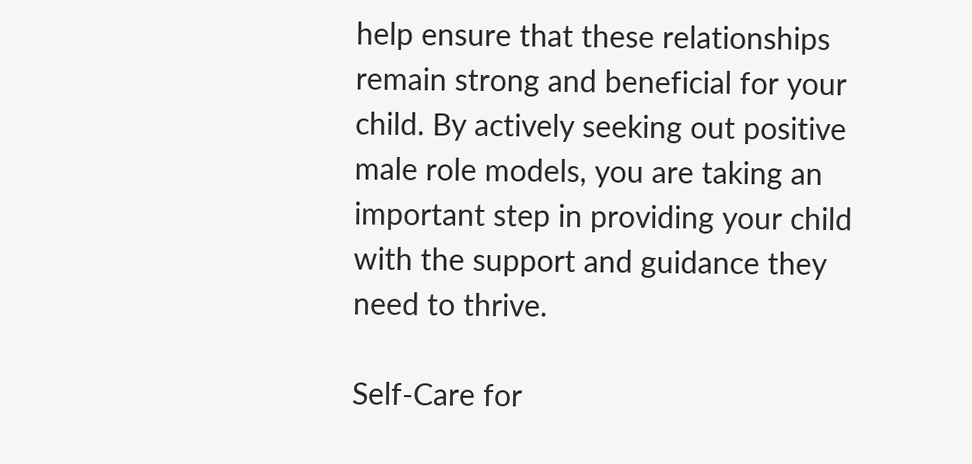help ensure that these relationships remain strong and beneficial for your child. By actively seeking out positive male role models, you are taking an important step in providing your child with the support and guidance they need to thrive.

Self-Care for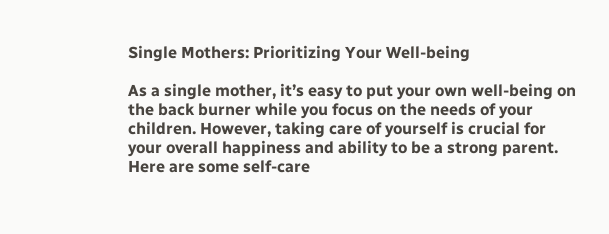Single Mothers: Prioritizing Your Well-being

As a single mother, it’s easy to put your own well-being on the back burner while you focus on the needs of your children. However, taking care of yourself is crucial for your overall happiness and ability to be a strong parent. Here are some self-care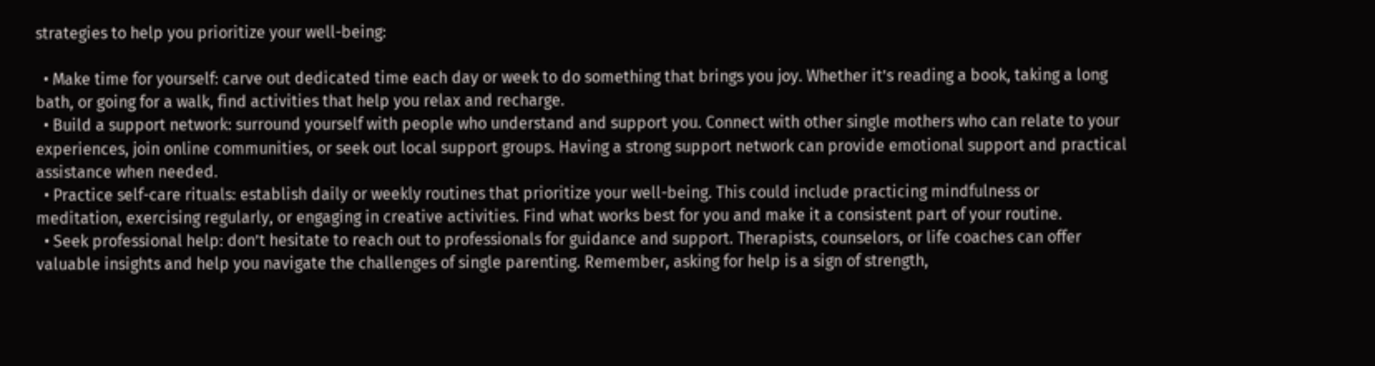strategies to help you prioritize your well-being:

  • Make time for yourself: carve out dedicated time each day or week to do something that brings you joy. Whether it’s reading a book, taking a long bath, or going for a walk, find activities that help you relax and recharge.
  • Build a support network: surround yourself with people who understand and support you. Connect with other single mothers who can relate to your experiences, join online communities, or seek out local support groups. Having a strong support network can provide emotional support and practical assistance when needed.
  • Practice self-care rituals: establish daily or weekly routines that prioritize your well-being. This could include practicing mindfulness or meditation, exercising regularly, or engaging in creative activities. Find what works best for you and make it a consistent part of your routine.
  • Seek professional help: don’t hesitate to reach out to professionals for guidance and support. Therapists, counselors, or life coaches can offer valuable insights and help you navigate the challenges of single parenting. Remember, asking for help is a sign of strength,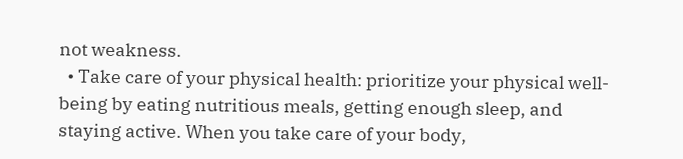not weakness.
  • Take care of your physical health: prioritize your physical well-being by eating nutritious meals, getting enough sleep, and staying active. When you take care of your body,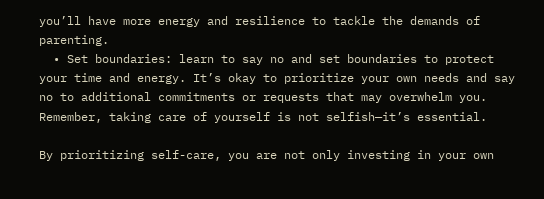you’ll have more energy and resilience to tackle the demands of parenting.
  • Set boundaries: learn to say no and set boundaries to protect your time and energy. It’s okay to prioritize your own needs and say no to additional commitments or requests that may overwhelm you. Remember, taking care of yourself is not selfish—it’s essential.

By prioritizing self-care, you are not only investing in your own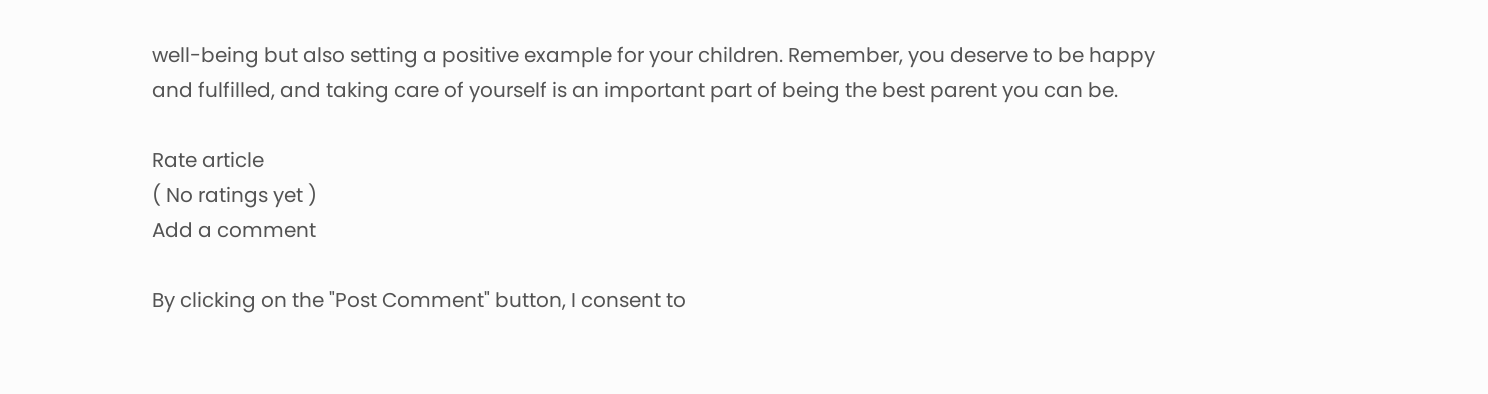well-being but also setting a positive example for your children. Remember, you deserve to be happy and fulfilled, and taking care of yourself is an important part of being the best parent you can be.

Rate article
( No ratings yet )
Add a comment

By clicking on the "Post Comment" button, I consent to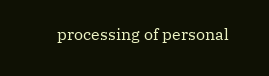processing of personal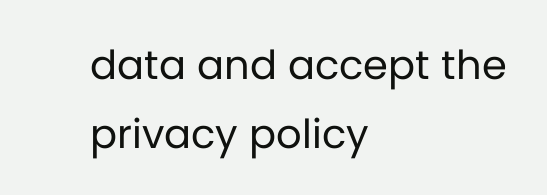data and accept the privacy policy